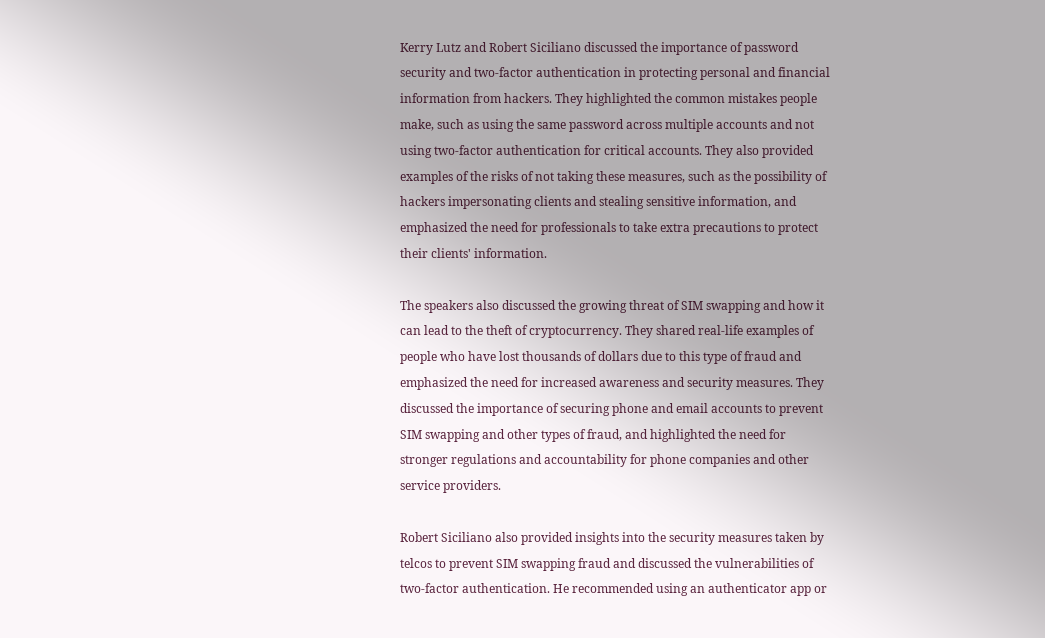Kerry Lutz and Robert Siciliano discussed the importance of password security and two-factor authentication in protecting personal and financial information from hackers. They highlighted the common mistakes people make, such as using the same password across multiple accounts and not using two-factor authentication for critical accounts. They also provided examples of the risks of not taking these measures, such as the possibility of hackers impersonating clients and stealing sensitive information, and emphasized the need for professionals to take extra precautions to protect their clients' information.

The speakers also discussed the growing threat of SIM swapping and how it can lead to the theft of cryptocurrency. They shared real-life examples of people who have lost thousands of dollars due to this type of fraud and emphasized the need for increased awareness and security measures. They discussed the importance of securing phone and email accounts to prevent SIM swapping and other types of fraud, and highlighted the need for stronger regulations and accountability for phone companies and other service providers.

Robert Siciliano also provided insights into the security measures taken by telcos to prevent SIM swapping fraud and discussed the vulnerabilities of two-factor authentication. He recommended using an authenticator app or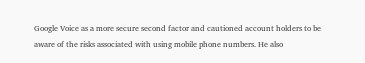Google Voice as a more secure second factor and cautioned account holders to be aware of the risks associated with using mobile phone numbers. He also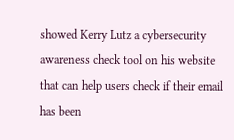showed Kerry Lutz a cybersecurity awareness check tool on his website that can help users check if their email has been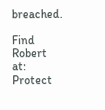breached.

Find Robert at: Protect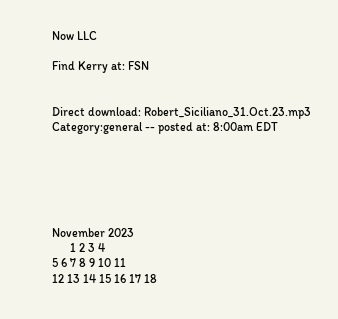Now LLC

Find Kerry at: FSN


Direct download: Robert_Siciliano_31.Oct.23.mp3
Category:general -- posted at: 8:00am EDT






November 2023
      1 2 3 4
5 6 7 8 9 10 11
12 13 14 15 16 17 18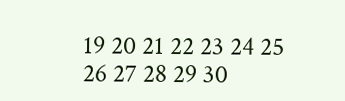19 20 21 22 23 24 25
26 27 28 29 30